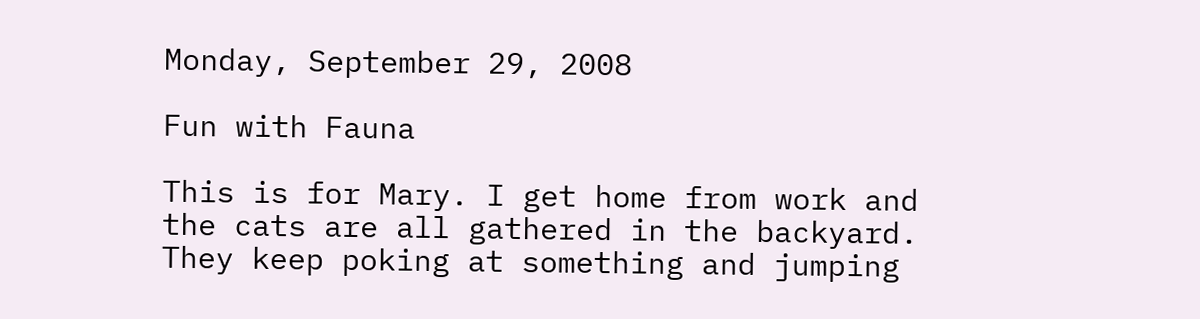Monday, September 29, 2008

Fun with Fauna

This is for Mary. I get home from work and the cats are all gathered in the backyard. They keep poking at something and jumping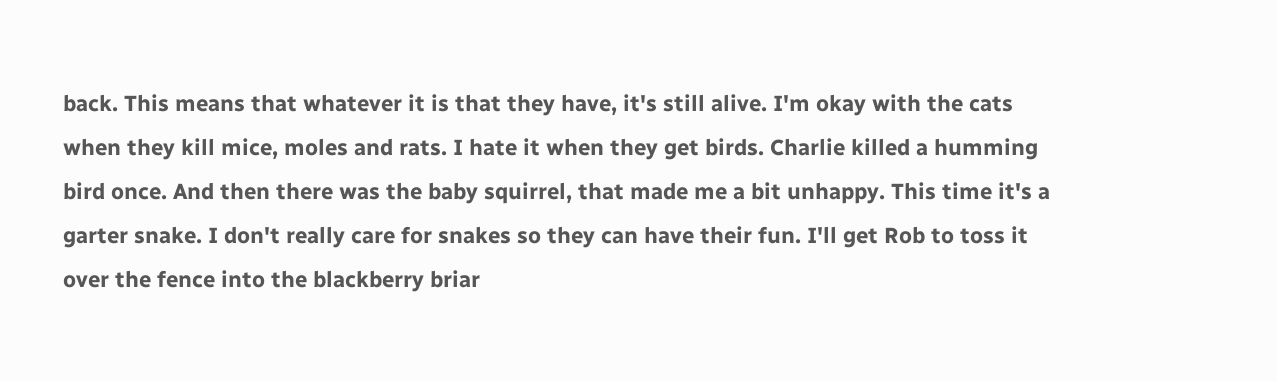back. This means that whatever it is that they have, it's still alive. I'm okay with the cats when they kill mice, moles and rats. I hate it when they get birds. Charlie killed a humming bird once. And then there was the baby squirrel, that made me a bit unhappy. This time it's a garter snake. I don't really care for snakes so they can have their fun. I'll get Rob to toss it over the fence into the blackberry briar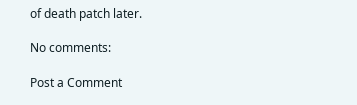of death patch later.

No comments:

Post a Comment